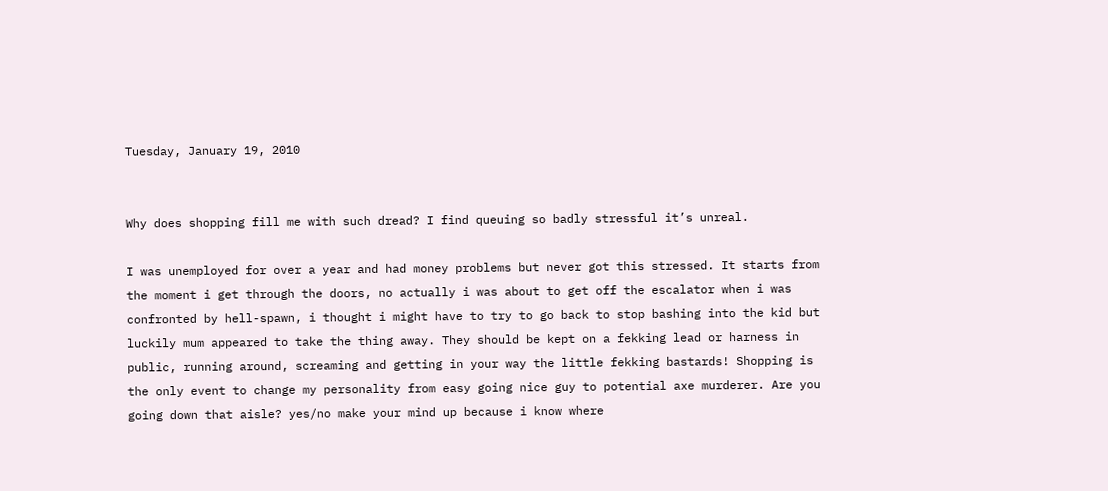Tuesday, January 19, 2010


Why does shopping fill me with such dread? I find queuing so badly stressful it’s unreal.

I was unemployed for over a year and had money problems but never got this stressed. It starts from the moment i get through the doors, no actually i was about to get off the escalator when i was confronted by hell-spawn, i thought i might have to try to go back to stop bashing into the kid but luckily mum appeared to take the thing away. They should be kept on a fekking lead or harness in public, running around, screaming and getting in your way the little fekking bastards! Shopping is the only event to change my personality from easy going nice guy to potential axe murderer. Are you going down that aisle? yes/no make your mind up because i know where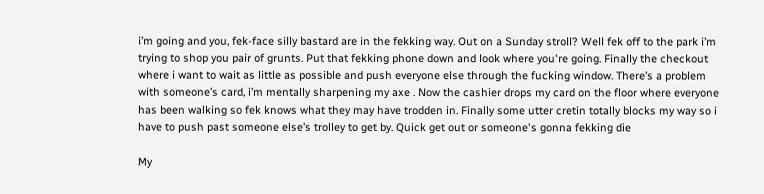i’m going and you, fek-face silly bastard are in the fekking way. Out on a Sunday stroll? Well fek off to the park i’m trying to shop you pair of grunts. Put that fekking phone down and look where you're going. Finally the checkout where i want to wait as little as possible and push everyone else through the fucking window. There’s a problem with someone’s card, i’m mentally sharpening my axe . Now the cashier drops my card on the floor where everyone has been walking so fek knows what they may have trodden in. Finally some utter cretin totally blocks my way so i have to push past someone else’s trolley to get by. Quick get out or someone's gonna fekking die

My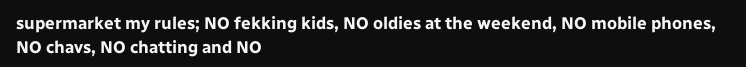supermarket my rules; NO fekking kids, NO oldies at the weekend, NO mobile phones, NO chavs, NO chatting and NO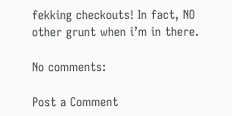fekking checkouts! In fact, NO other grunt when i’m in there.

No comments:

Post a Comment